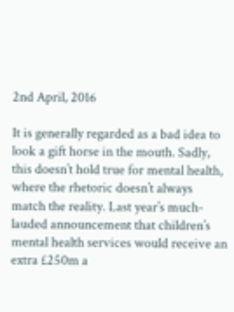2nd April, 2016

It is generally regarded as a bad idea to look a gift horse in the mouth. Sadly, this doesn’t hold true for mental health, where the rhetoric doesn’t always match the reality. Last year’s much-lauded announcement that children’s mental health services would receive an extra £250m a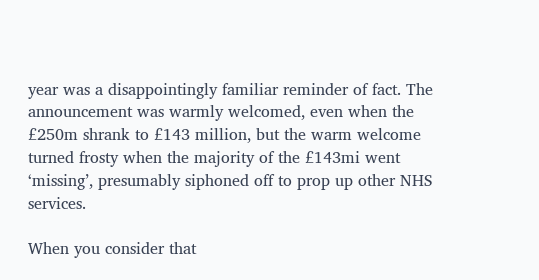year was a disappointingly familiar reminder of fact. The announcement was warmly welcomed, even when the £250m shrank to £143 million, but the warm welcome turned frosty when the majority of the £143mi went ‘missing’, presumably siphoned off to prop up other NHS services.

When you consider that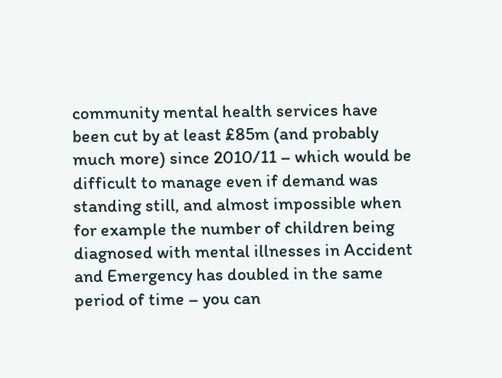community mental health services have been cut by at least £85m (and probably much more) since 2010/11 – which would be difficult to manage even if demand was standing still, and almost impossible when for example the number of children being diagnosed with mental illnesses in Accident and Emergency has doubled in the same period of time – you can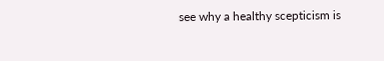see why a healthy scepticism is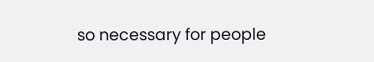so necessary for people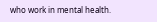who work in mental health.